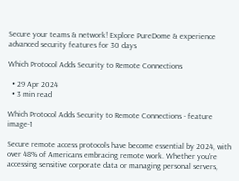Secure your teams & network! Explore PureDome & experience advanced security features for 30 days

Which Protocol Adds Security to Remote Connections

  • 29 Apr 2024
  • 3 min read

Which Protocol Adds Security to Remote Connections - feature image-1

Secure remote access protocols have become essential by 2024, with over 48% of Americans embracing remote work. Whether you're accessing sensitive corporate data or managing personal servers,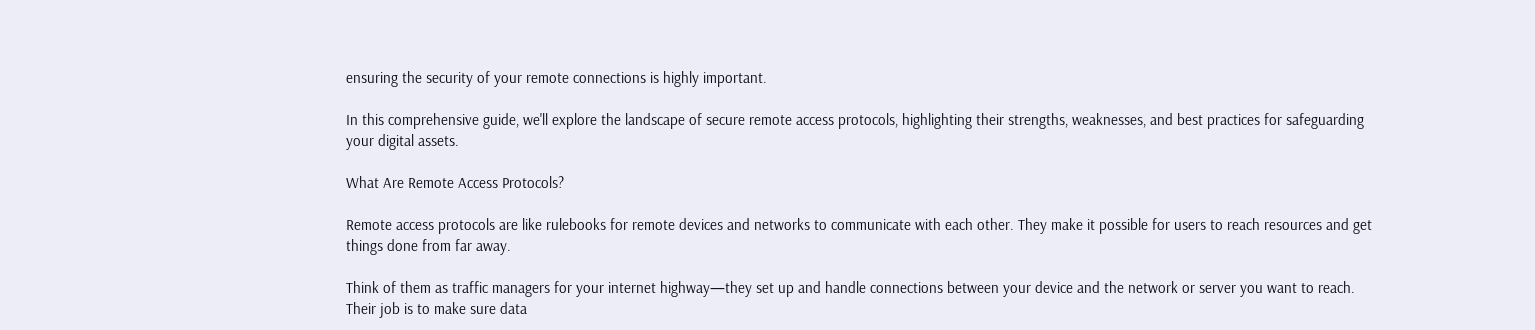ensuring the security of your remote connections is highly important.

In this comprehensive guide, we'll explore the landscape of secure remote access protocols, highlighting their strengths, weaknesses, and best practices for safeguarding your digital assets.

What Are Remote Access Protocols?

Remote access protocols are like rulebooks for remote devices and networks to communicate with each other. They make it possible for users to reach resources and get things done from far away.

Think of them as traffic managers for your internet highway—they set up and handle connections between your device and the network or server you want to reach. Their job is to make sure data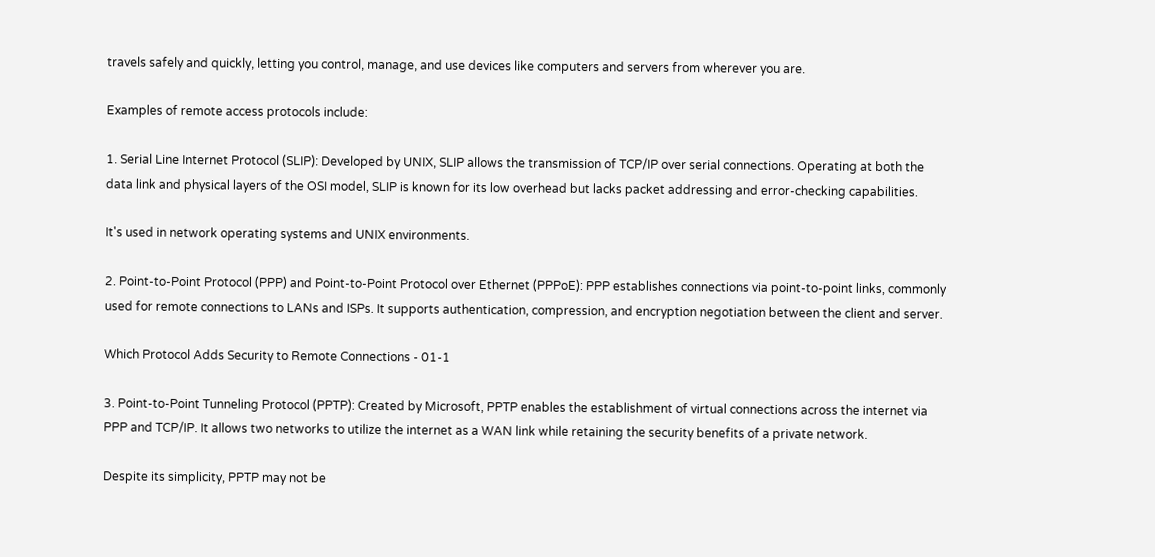travels safely and quickly, letting you control, manage, and use devices like computers and servers from wherever you are.

Examples of remote access protocols include:

1. Serial Line Internet Protocol (SLIP): Developed by UNIX, SLIP allows the transmission of TCP/IP over serial connections. Operating at both the data link and physical layers of the OSI model, SLIP is known for its low overhead but lacks packet addressing and error-checking capabilities.

It's used in network operating systems and UNIX environments.

2. Point-to-Point Protocol (PPP) and Point-to-Point Protocol over Ethernet (PPPoE): PPP establishes connections via point-to-point links, commonly used for remote connections to LANs and ISPs. It supports authentication, compression, and encryption negotiation between the client and server.

Which Protocol Adds Security to Remote Connections - 01-1

3. Point-to-Point Tunneling Protocol (PPTP): Created by Microsoft, PPTP enables the establishment of virtual connections across the internet via PPP and TCP/IP. It allows two networks to utilize the internet as a WAN link while retaining the security benefits of a private network.

Despite its simplicity, PPTP may not be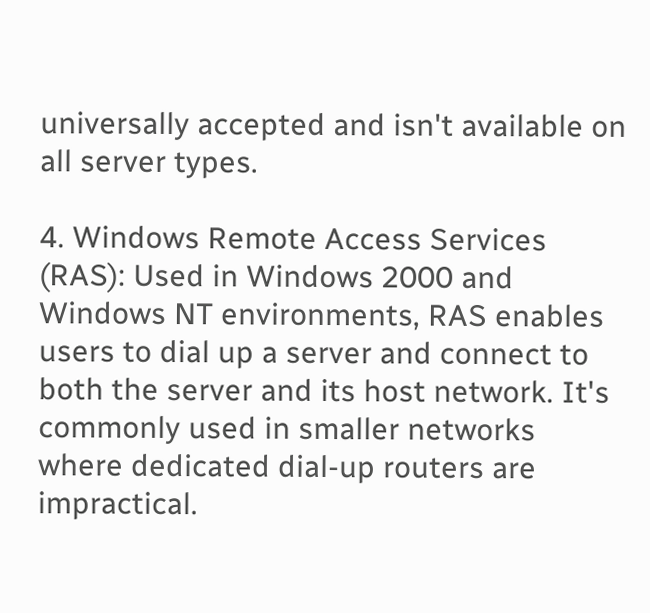universally accepted and isn't available on all server types.

4. Windows Remote Access Services (RAS): Used in Windows 2000 and Windows NT environments, RAS enables users to dial up a server and connect to both the server and its host network. It's commonly used in smaller networks where dedicated dial-up routers are impractical.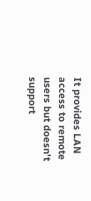It provides LAN access to remote users but doesn't support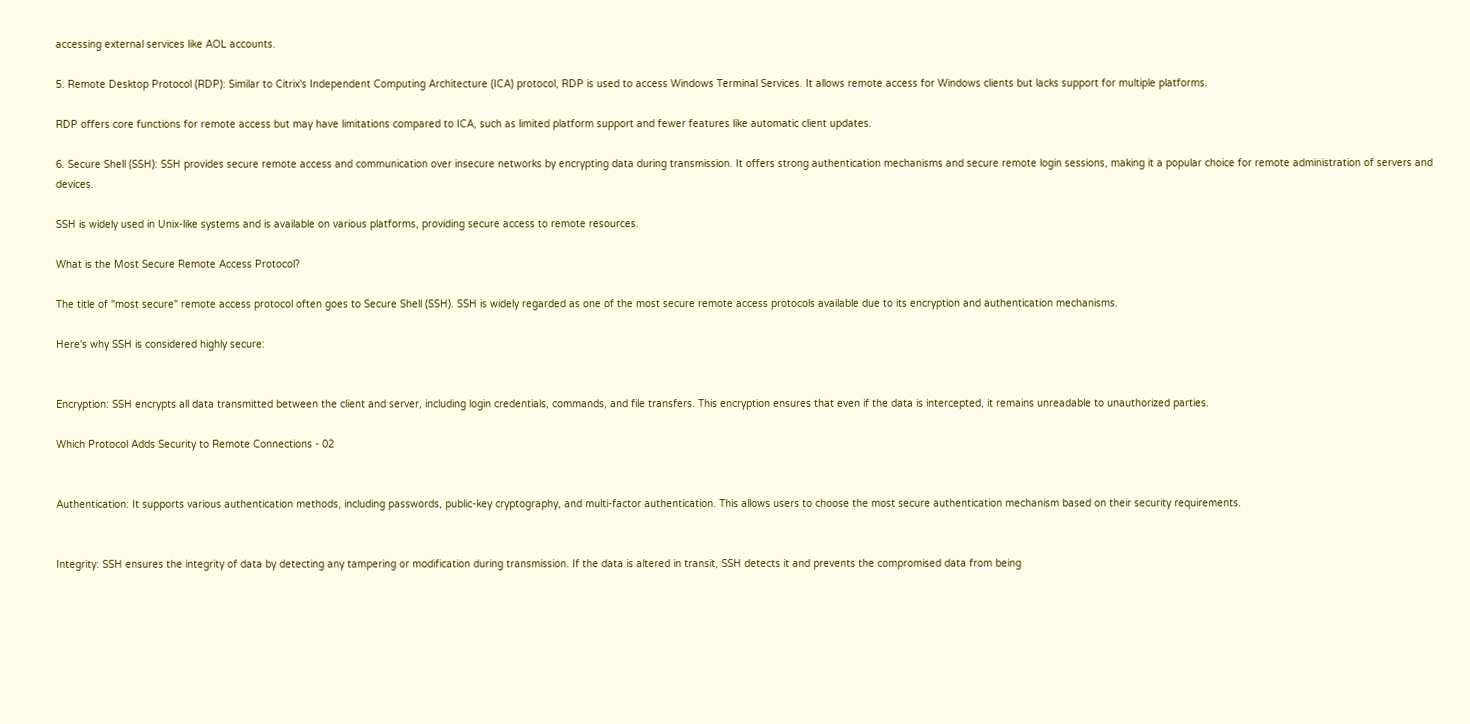accessing external services like AOL accounts.

5. Remote Desktop Protocol (RDP): Similar to Citrix's Independent Computing Architecture (ICA) protocol, RDP is used to access Windows Terminal Services. It allows remote access for Windows clients but lacks support for multiple platforms.

RDP offers core functions for remote access but may have limitations compared to ICA, such as limited platform support and fewer features like automatic client updates.

6. Secure Shell (SSH): SSH provides secure remote access and communication over insecure networks by encrypting data during transmission. It offers strong authentication mechanisms and secure remote login sessions, making it a popular choice for remote administration of servers and devices.

SSH is widely used in Unix-like systems and is available on various platforms, providing secure access to remote resources.

What is the Most Secure Remote Access Protocol?

The title of "most secure" remote access protocol often goes to Secure Shell (SSH). SSH is widely regarded as one of the most secure remote access protocols available due to its encryption and authentication mechanisms.

Here's why SSH is considered highly secure:


Encryption: SSH encrypts all data transmitted between the client and server, including login credentials, commands, and file transfers. This encryption ensures that even if the data is intercepted, it remains unreadable to unauthorized parties.

Which Protocol Adds Security to Remote Connections - 02


Authentication: It supports various authentication methods, including passwords, public-key cryptography, and multi-factor authentication. This allows users to choose the most secure authentication mechanism based on their security requirements.


Integrity: SSH ensures the integrity of data by detecting any tampering or modification during transmission. If the data is altered in transit, SSH detects it and prevents the compromised data from being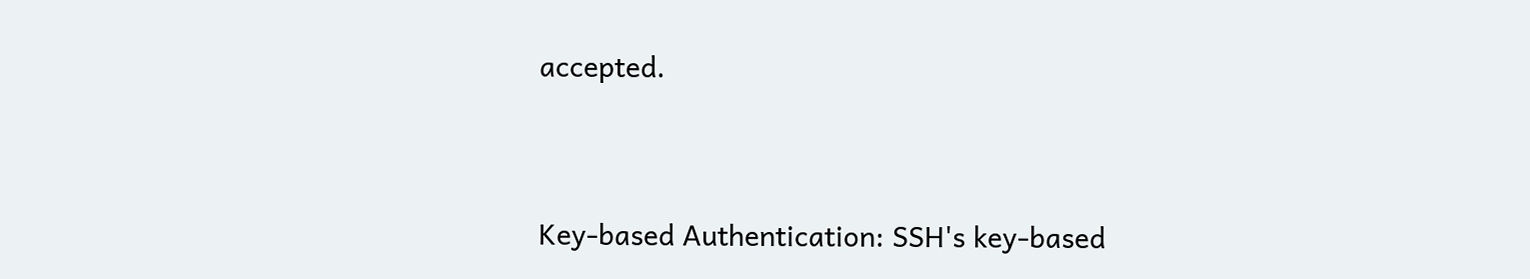accepted.


Key-based Authentication: SSH's key-based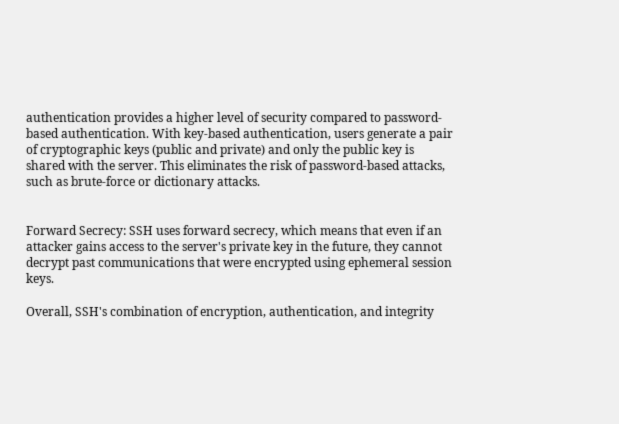authentication provides a higher level of security compared to password-based authentication. With key-based authentication, users generate a pair of cryptographic keys (public and private) and only the public key is shared with the server. This eliminates the risk of password-based attacks, such as brute-force or dictionary attacks.


Forward Secrecy: SSH uses forward secrecy, which means that even if an attacker gains access to the server's private key in the future, they cannot decrypt past communications that were encrypted using ephemeral session keys.

Overall, SSH's combination of encryption, authentication, and integrity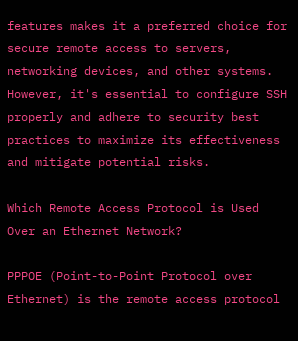features makes it a preferred choice for secure remote access to servers, networking devices, and other systems. However, it's essential to configure SSH properly and adhere to security best practices to maximize its effectiveness and mitigate potential risks.

Which Remote Access Protocol is Used Over an Ethernet Network?

PPPOE (Point-to-Point Protocol over Ethernet) is the remote access protocol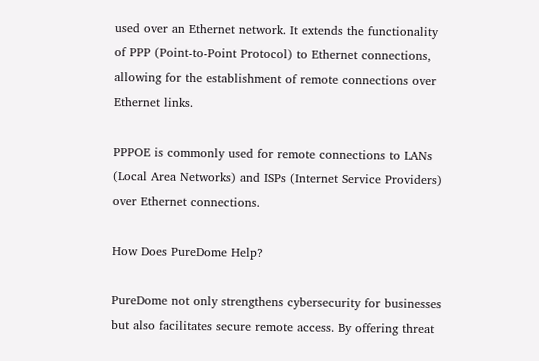used over an Ethernet network. It extends the functionality of PPP (Point-to-Point Protocol) to Ethernet connections, allowing for the establishment of remote connections over Ethernet links.

PPPOE is commonly used for remote connections to LANs (Local Area Networks) and ISPs (Internet Service Providers) over Ethernet connections.

How Does PureDome Help?

PureDome not only strengthens cybersecurity for businesses but also facilitates secure remote access. By offering threat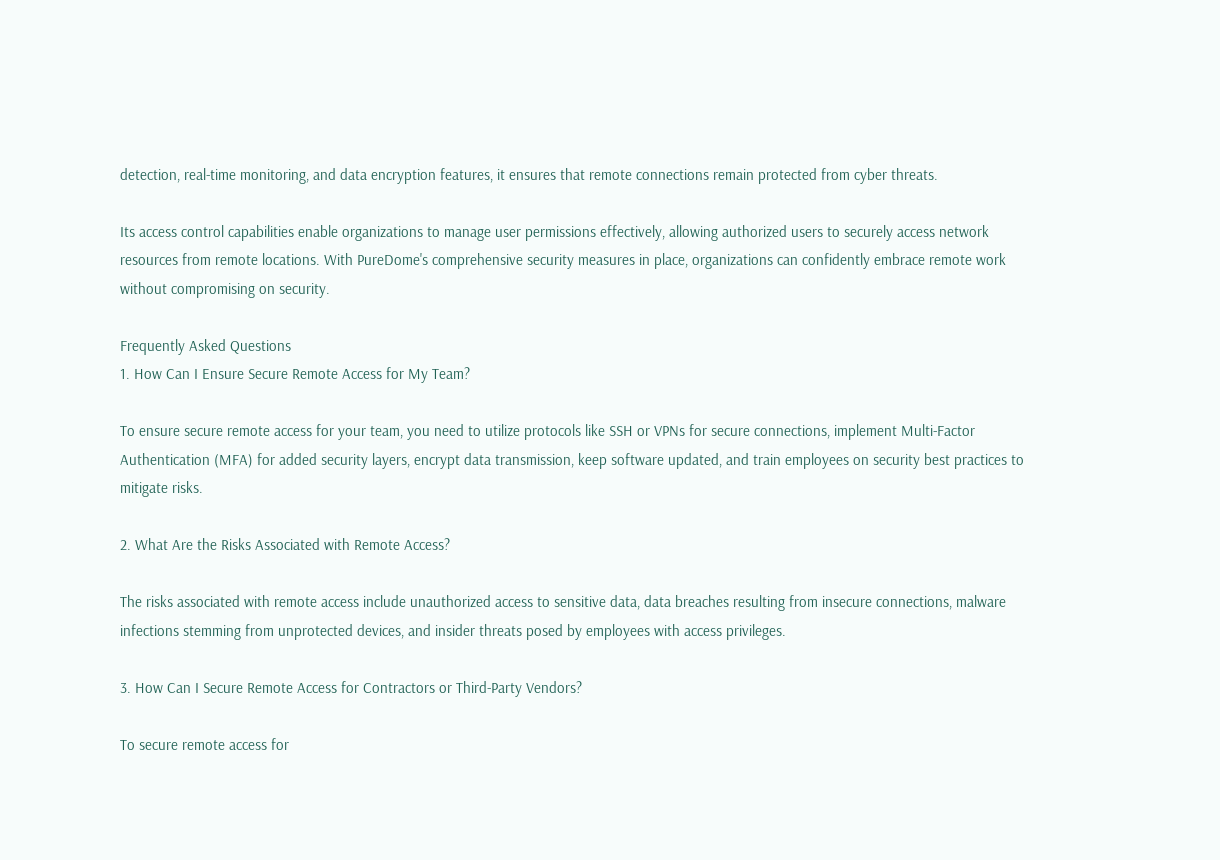detection, real-time monitoring, and data encryption features, it ensures that remote connections remain protected from cyber threats.

Its access control capabilities enable organizations to manage user permissions effectively, allowing authorized users to securely access network resources from remote locations. With PureDome's comprehensive security measures in place, organizations can confidently embrace remote work without compromising on security.

Frequently Asked Questions
1. How Can I Ensure Secure Remote Access for My Team?

To ensure secure remote access for your team, you need to utilize protocols like SSH or VPNs for secure connections, implement Multi-Factor Authentication (MFA) for added security layers, encrypt data transmission, keep software updated, and train employees on security best practices to mitigate risks.

2. What Are the Risks Associated with Remote Access?

The risks associated with remote access include unauthorized access to sensitive data, data breaches resulting from insecure connections, malware infections stemming from unprotected devices, and insider threats posed by employees with access privileges.

3. How Can I Secure Remote Access for Contractors or Third-Party Vendors?

To secure remote access for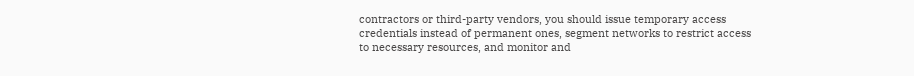contractors or third-party vendors, you should issue temporary access credentials instead of permanent ones, segment networks to restrict access to necessary resources, and monitor and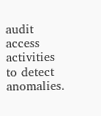audit access activities to detect anomalies.